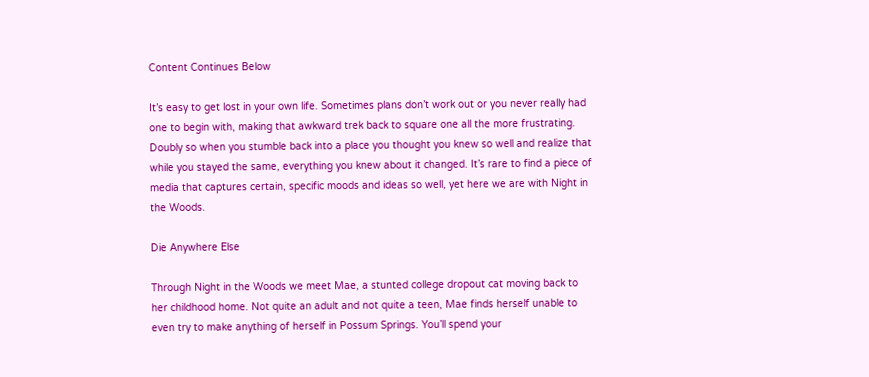Content Continues Below

It’s easy to get lost in your own life. Sometimes plans don’t work out or you never really had one to begin with, making that awkward trek back to square one all the more frustrating. Doubly so when you stumble back into a place you thought you knew so well and realize that while you stayed the same, everything you knew about it changed. It’s rare to find a piece of media that captures certain, specific moods and ideas so well, yet here we are with Night in the Woods.

Die Anywhere Else

Through Night in the Woods we meet Mae, a stunted college dropout cat moving back to her childhood home. Not quite an adult and not quite a teen, Mae finds herself unable to even try to make anything of herself in Possum Springs. You’ll spend your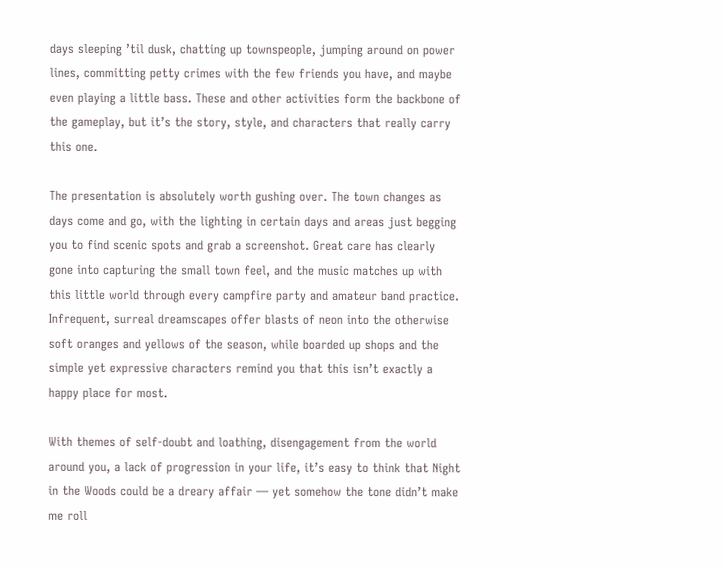days sleeping ’til dusk, chatting up townspeople, jumping around on power lines, committing petty crimes with the few friends you have, and maybe even playing a little bass. These and other activities form the backbone of the gameplay, but it’s the story, style, and characters that really carry this one.

The presentation is absolutely worth gushing over. The town changes as days come and go, with the lighting in certain days and areas just begging you to find scenic spots and grab a screenshot. Great care has clearly gone into capturing the small town feel, and the music matches up with this little world through every campfire party and amateur band practice. Infrequent, surreal dreamscapes offer blasts of neon into the otherwise soft oranges and yellows of the season, while boarded up shops and the simple yet expressive characters remind you that this isn’t exactly a happy place for most.

With themes of self-doubt and loathing, disengagement from the world around you, a lack of progression in your life, it’s easy to think that Night in the Woods could be a dreary affair — yet somehow the tone didn’t make me roll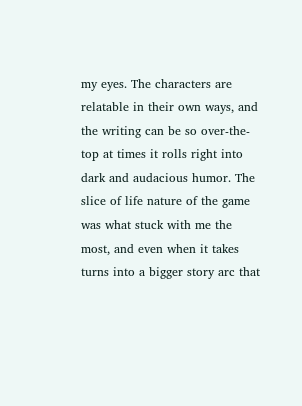my eyes. The characters are relatable in their own ways, and the writing can be so over-the-top at times it rolls right into dark and audacious humor. The slice of life nature of the game was what stuck with me the most, and even when it takes turns into a bigger story arc that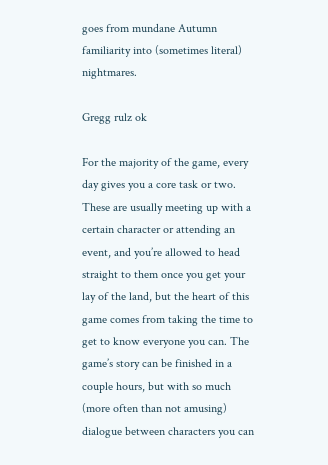goes from mundane Autumn familiarity into (sometimes literal) nightmares.

Gregg rulz ok

For the majority of the game, every day gives you a core task or two. These are usually meeting up with a certain character or attending an event, and you’re allowed to head straight to them once you get your lay of the land, but the heart of this game comes from taking the time to get to know everyone you can. The game’s story can be finished in a couple hours, but with so much (more often than not amusing) dialogue between characters you can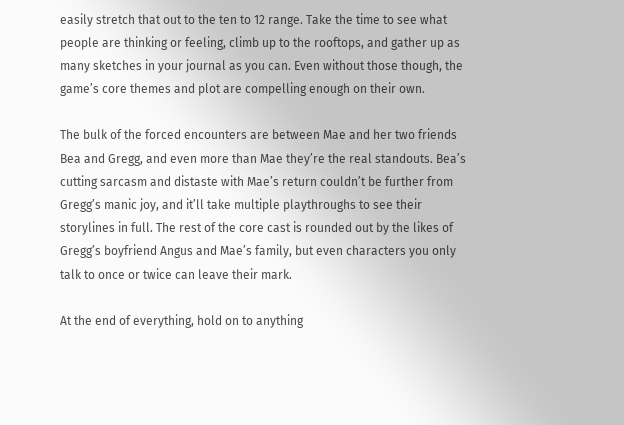easily stretch that out to the ten to 12 range. Take the time to see what people are thinking or feeling, climb up to the rooftops, and gather up as many sketches in your journal as you can. Even without those though, the game’s core themes and plot are compelling enough on their own.

The bulk of the forced encounters are between Mae and her two friends Bea and Gregg, and even more than Mae they’re the real standouts. Bea’s cutting sarcasm and distaste with Mae’s return couldn’t be further from Gregg’s manic joy, and it’ll take multiple playthroughs to see their storylines in full. The rest of the core cast is rounded out by the likes of Gregg’s boyfriend Angus and Mae’s family, but even characters you only talk to once or twice can leave their mark.

At the end of everything, hold on to anything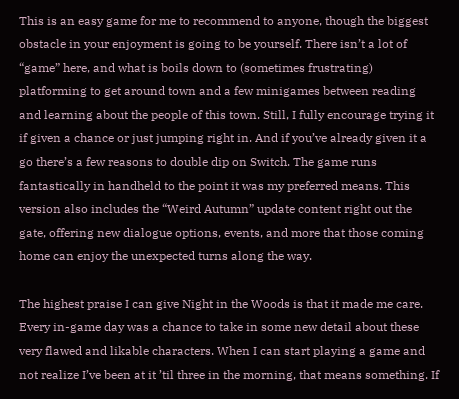This is an easy game for me to recommend to anyone, though the biggest obstacle in your enjoyment is going to be yourself. There isn’t a lot of “game” here, and what is boils down to (sometimes frustrating) platforming to get around town and a few minigames between reading and learning about the people of this town. Still, I fully encourage trying it if given a chance or just jumping right in. And if you’ve already given it a go there’s a few reasons to double dip on Switch. The game runs fantastically in handheld to the point it was my preferred means. This version also includes the “Weird Autumn” update content right out the gate, offering new dialogue options, events, and more that those coming home can enjoy the unexpected turns along the way.

The highest praise I can give Night in the Woods is that it made me care. Every in-game day was a chance to take in some new detail about these very flawed and likable characters. When I can start playing a game and not realize I’ve been at it ’til three in the morning, that means something. If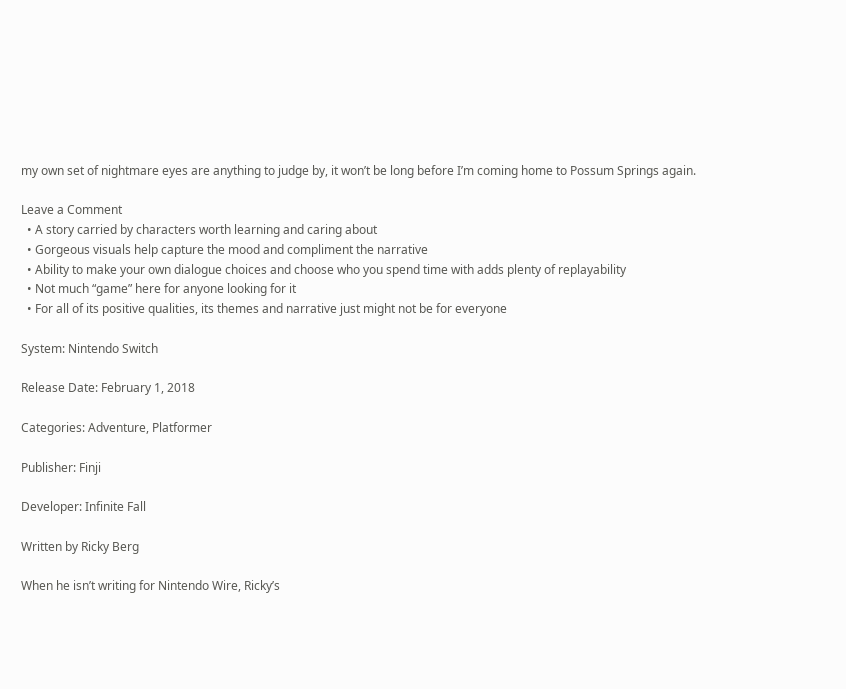my own set of nightmare eyes are anything to judge by, it won’t be long before I’m coming home to Possum Springs again.

Leave a Comment
  • A story carried by characters worth learning and caring about
  • Gorgeous visuals help capture the mood and compliment the narrative
  • Ability to make your own dialogue choices and choose who you spend time with adds plenty of replayability
  • Not much “game” here for anyone looking for it
  • For all of its positive qualities, its themes and narrative just might not be for everyone

System: Nintendo Switch

Release Date: February 1, 2018

Categories: Adventure, Platformer

Publisher: Finji

Developer: Infinite Fall

Written by Ricky Berg

When he isn’t writing for Nintendo Wire, Ricky’s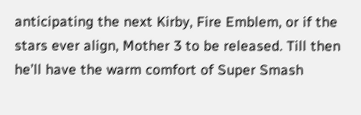anticipating the next Kirby, Fire Emblem, or if the stars ever align, Mother 3 to be released. Till then he’ll have the warm comfort of Super Smash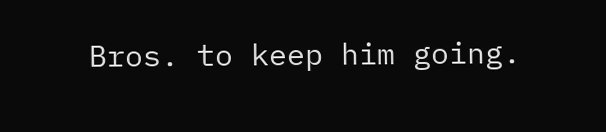Bros. to keep him going.